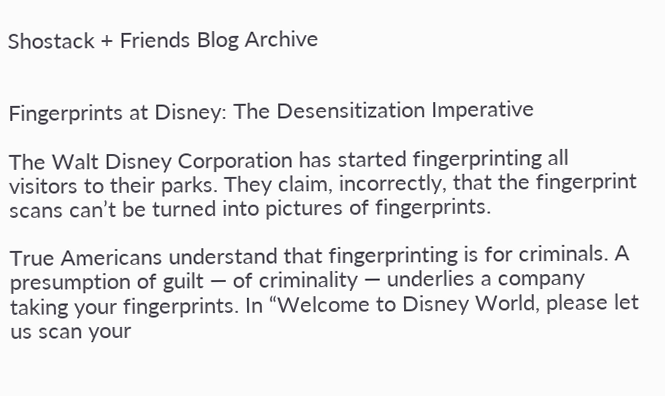Shostack + Friends Blog Archive


Fingerprints at Disney: The Desensitization Imperative

The Walt Disney Corporation has started fingerprinting all visitors to their parks. They claim, incorrectly, that the fingerprint scans can’t be turned into pictures of fingerprints.

True Americans understand that fingerprinting is for criminals. A presumption of guilt — of criminality — underlies a company taking your fingerprints. In “Welcome to Disney World, please let us scan your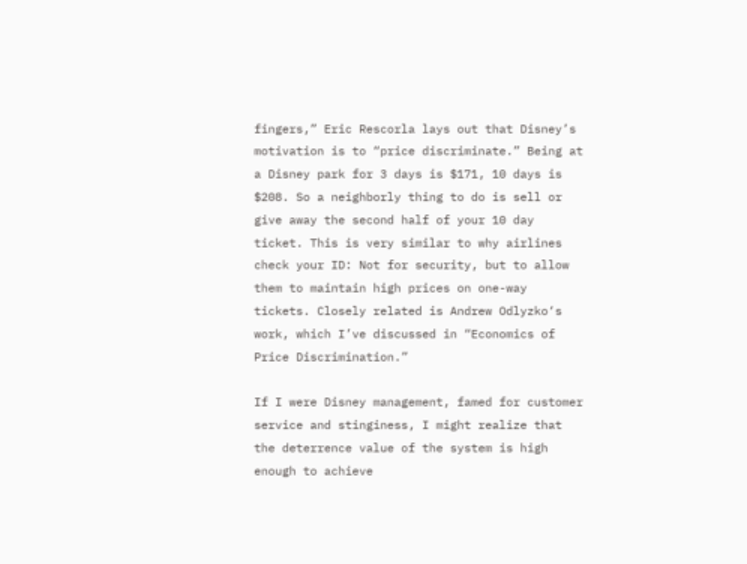fingers,” Eric Rescorla lays out that Disney’s motivation is to “price discriminate.” Being at a Disney park for 3 days is $171, 10 days is $208. So a neighborly thing to do is sell or give away the second half of your 10 day ticket. This is very similar to why airlines check your ID: Not for security, but to allow them to maintain high prices on one-way tickets. Closely related is Andrew Odlyzko‘s work, which I’ve discussed in “Economics of Price Discrimination.”

If I were Disney management, famed for customer service and stinginess, I might realize that the deterrence value of the system is high enough to achieve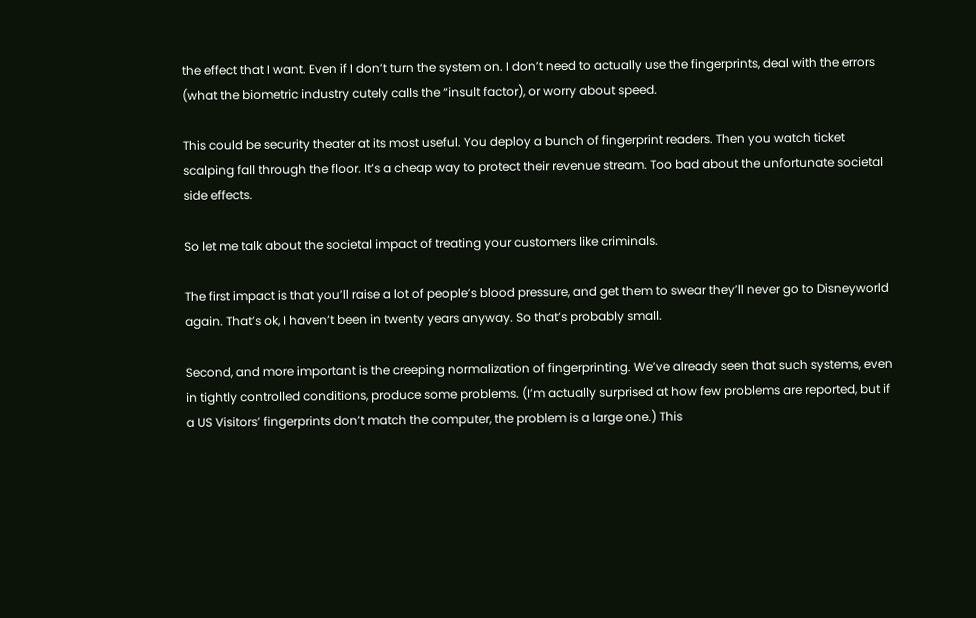the effect that I want. Even if I don’t turn the system on. I don’t need to actually use the fingerprints, deal with the errors (what the biometric industry cutely calls the “insult factor), or worry about speed.

This could be security theater at its most useful. You deploy a bunch of fingerprint readers. Then you watch ticket scalping fall through the floor. It’s a cheap way to protect their revenue stream. Too bad about the unfortunate societal side effects.

So let me talk about the societal impact of treating your customers like criminals.

The first impact is that you’ll raise a lot of people’s blood pressure, and get them to swear they’ll never go to Disneyworld again. That’s ok, I haven’t been in twenty years anyway. So that’s probably small.

Second, and more important is the creeping normalization of fingerprinting. We’ve already seen that such systems, even in tightly controlled conditions, produce some problems. (I’m actually surprised at how few problems are reported, but if a US Visitors’ fingerprints don’t match the computer, the problem is a large one.) This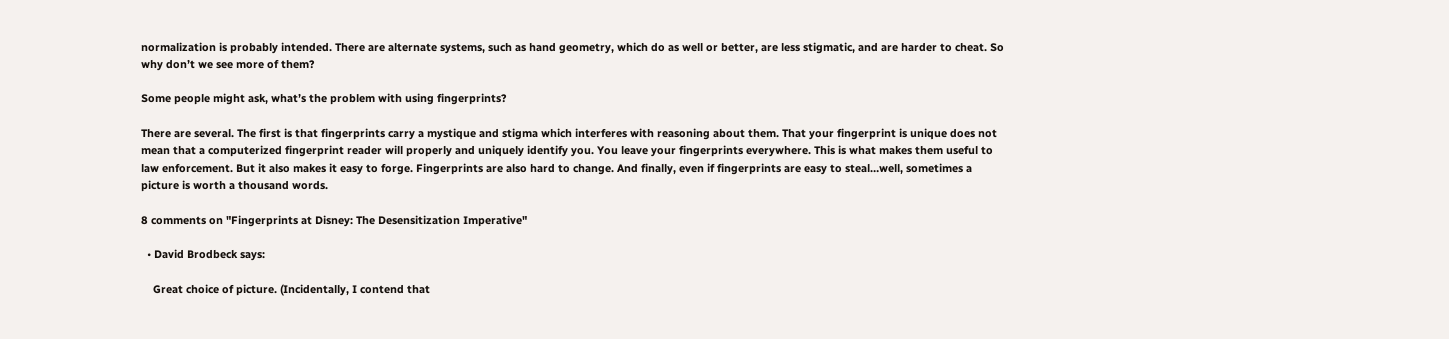normalization is probably intended. There are alternate systems, such as hand geometry, which do as well or better, are less stigmatic, and are harder to cheat. So why don’t we see more of them?

Some people might ask, what’s the problem with using fingerprints?

There are several. The first is that fingerprints carry a mystique and stigma which interferes with reasoning about them. That your fingerprint is unique does not mean that a computerized fingerprint reader will properly and uniquely identify you. You leave your fingerprints everywhere. This is what makes them useful to law enforcement. But it also makes it easy to forge. Fingerprints are also hard to change. And finally, even if fingerprints are easy to steal…well, sometimes a picture is worth a thousand words.

8 comments on "Fingerprints at Disney: The Desensitization Imperative"

  • David Brodbeck says:

    Great choice of picture. (Incidentally, I contend that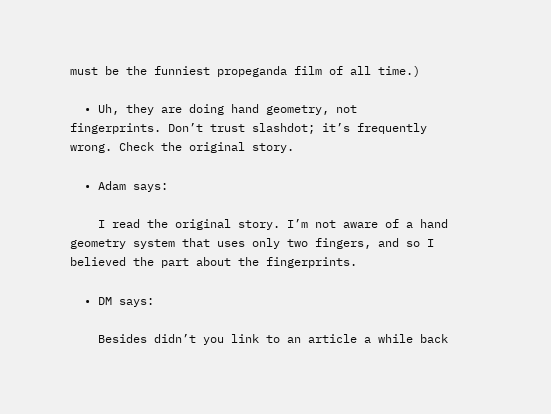must be the funniest propeganda film of all time.)

  • Uh, they are doing hand geometry, not fingerprints. Don’t trust slashdot; it’s frequently wrong. Check the original story.

  • Adam says:

    I read the original story. I’m not aware of a hand geometry system that uses only two fingers, and so I believed the part about the fingerprints.

  • DM says:

    Besides didn’t you link to an article a while back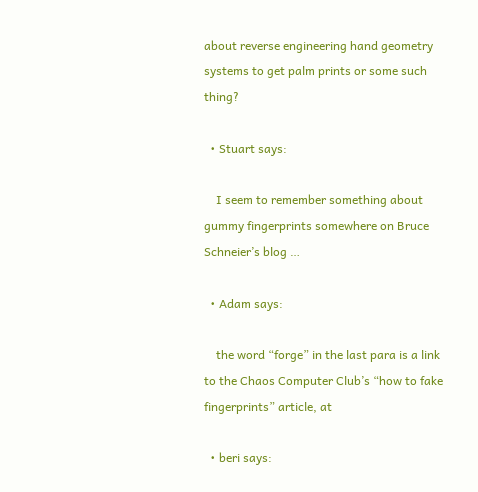about reverse engineering hand geometry systems to get palm prints or some such thing?

  • Stuart says:

    I seem to remember something about gummy fingerprints somewhere on Bruce Schneier’s blog …

  • Adam says:

    the word “forge” in the last para is a link to the Chaos Computer Club’s “how to fake fingerprints” article, at

  • beri says: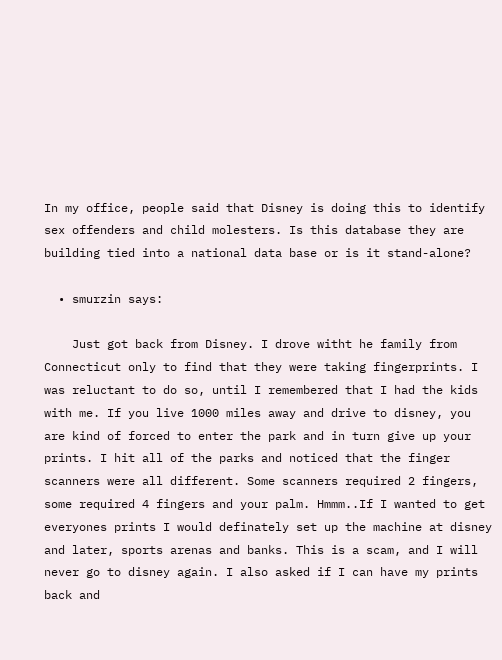In my office, people said that Disney is doing this to identify sex offenders and child molesters. Is this database they are building tied into a national data base or is it stand-alone?

  • smurzin says:

    Just got back from Disney. I drove witht he family from Connecticut only to find that they were taking fingerprints. I was reluctant to do so, until I remembered that I had the kids with me. If you live 1000 miles away and drive to disney, you are kind of forced to enter the park and in turn give up your prints. I hit all of the parks and noticed that the finger scanners were all different. Some scanners required 2 fingers, some required 4 fingers and your palm. Hmmm..If I wanted to get everyones prints I would definately set up the machine at disney and later, sports arenas and banks. This is a scam, and I will never go to disney again. I also asked if I can have my prints back and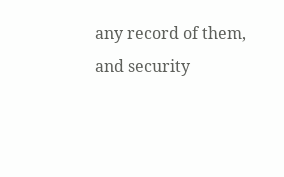any record of them, and security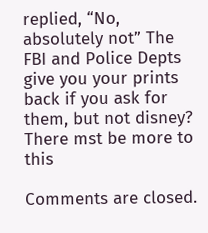replied, “No, absolutely not” The FBI and Police Depts give you your prints back if you ask for them, but not disney? There mst be more to this

Comments are closed.